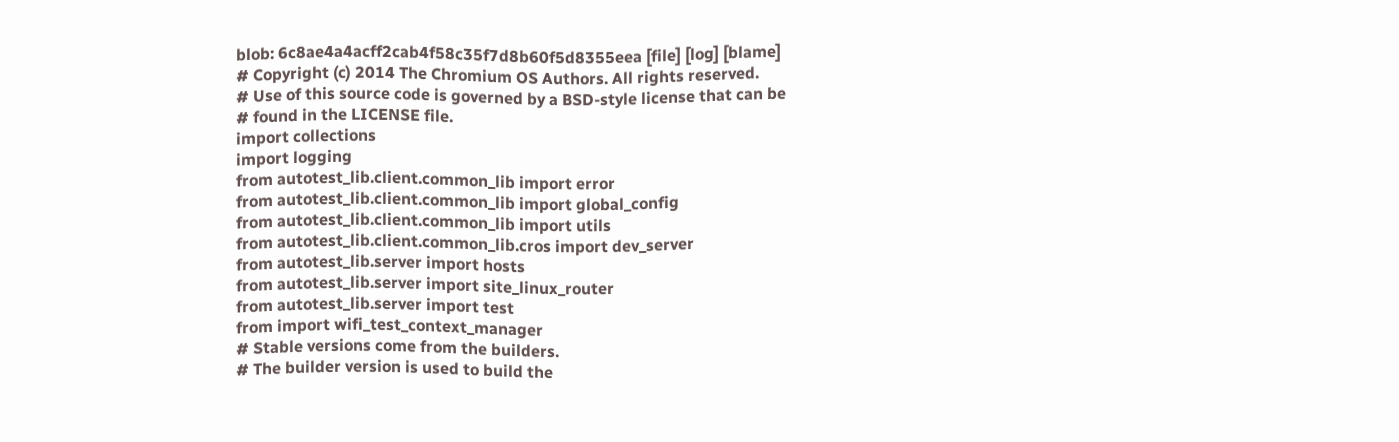blob: 6c8ae4a4acff2cab4f58c35f7d8b60f5d8355eea [file] [log] [blame]
# Copyright (c) 2014 The Chromium OS Authors. All rights reserved.
# Use of this source code is governed by a BSD-style license that can be
# found in the LICENSE file.
import collections
import logging
from autotest_lib.client.common_lib import error
from autotest_lib.client.common_lib import global_config
from autotest_lib.client.common_lib import utils
from autotest_lib.client.common_lib.cros import dev_server
from autotest_lib.server import hosts
from autotest_lib.server import site_linux_router
from autotest_lib.server import test
from import wifi_test_context_manager
# Stable versions come from the builders.
# The builder version is used to build the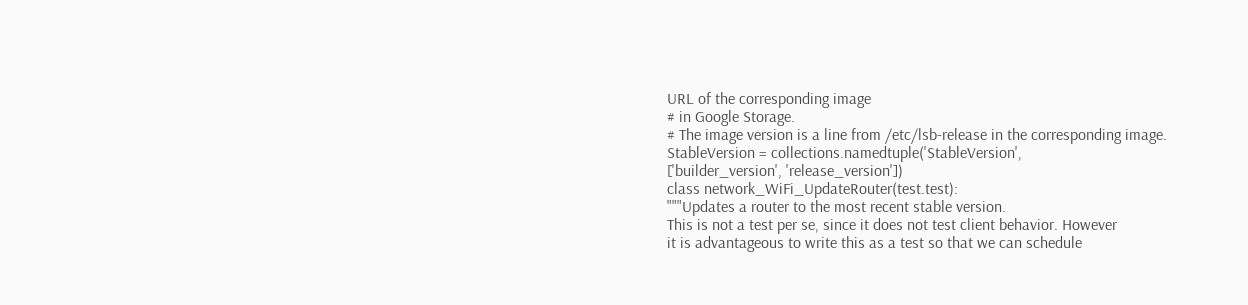URL of the corresponding image
# in Google Storage.
# The image version is a line from /etc/lsb-release in the corresponding image.
StableVersion = collections.namedtuple('StableVersion',
['builder_version', 'release_version'])
class network_WiFi_UpdateRouter(test.test):
"""Updates a router to the most recent stable version.
This is not a test per se, since it does not test client behavior. However
it is advantageous to write this as a test so that we can schedule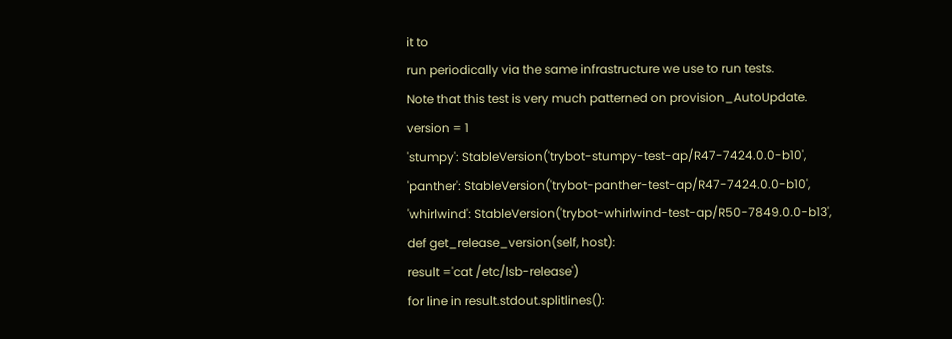it to
run periodically via the same infrastructure we use to run tests.
Note that this test is very much patterned on provision_AutoUpdate.
version = 1
'stumpy': StableVersion('trybot-stumpy-test-ap/R47-7424.0.0-b10',
'panther': StableVersion('trybot-panther-test-ap/R47-7424.0.0-b10',
'whirlwind': StableVersion('trybot-whirlwind-test-ap/R50-7849.0.0-b13',
def get_release_version(self, host):
result ='cat /etc/lsb-release')
for line in result.stdout.splitlines():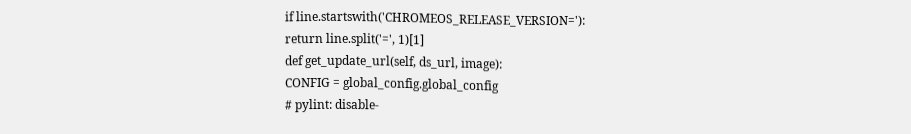if line.startswith('CHROMEOS_RELEASE_VERSION='):
return line.split('=', 1)[1]
def get_update_url(self, ds_url, image):
CONFIG = global_config.global_config
# pylint: disable-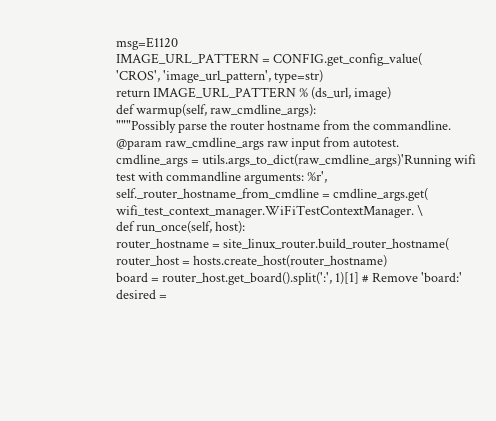msg=E1120
IMAGE_URL_PATTERN = CONFIG.get_config_value(
'CROS', 'image_url_pattern', type=str)
return IMAGE_URL_PATTERN % (ds_url, image)
def warmup(self, raw_cmdline_args):
"""Possibly parse the router hostname from the commandline.
@param raw_cmdline_args raw input from autotest.
cmdline_args = utils.args_to_dict(raw_cmdline_args)'Running wifi test with commandline arguments: %r',
self._router_hostname_from_cmdline = cmdline_args.get(
wifi_test_context_manager.WiFiTestContextManager. \
def run_once(self, host):
router_hostname = site_linux_router.build_router_hostname(
router_host = hosts.create_host(router_hostname)
board = router_host.get_board().split(':', 1)[1] # Remove 'board:'
desired =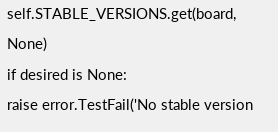self.STABLE_VERSIONS.get(board, None)
if desired is None:
raise error.TestFail('No stable version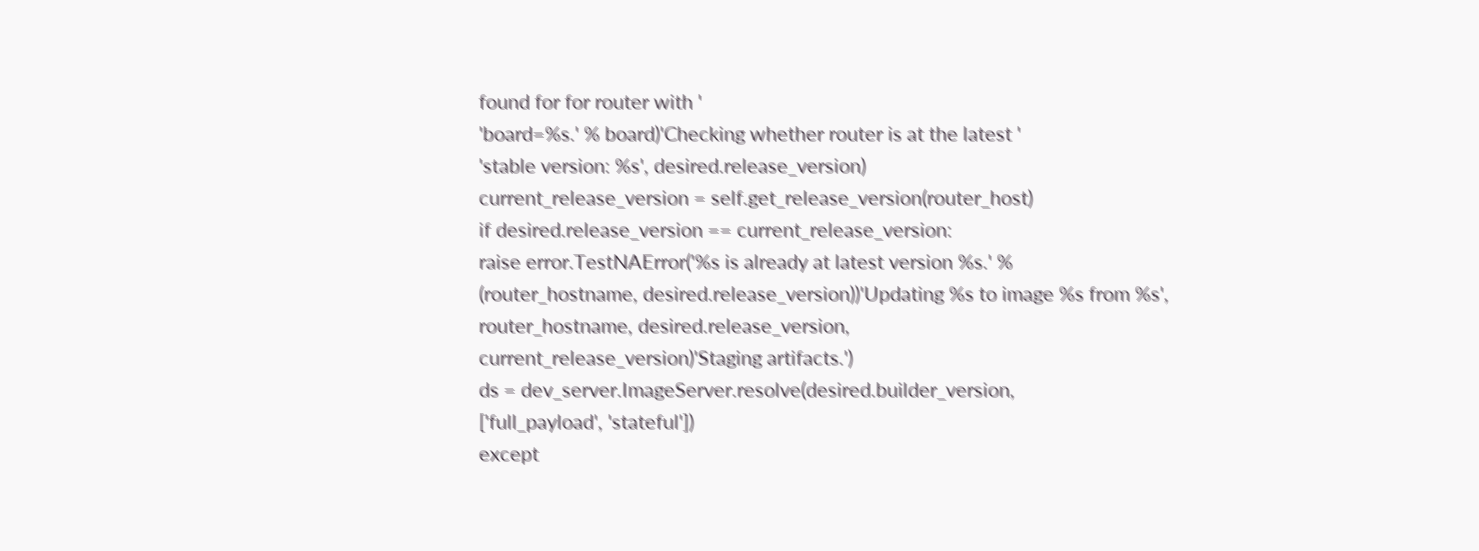found for for router with '
'board=%s.' % board)'Checking whether router is at the latest '
'stable version: %s', desired.release_version)
current_release_version = self.get_release_version(router_host)
if desired.release_version == current_release_version:
raise error.TestNAError('%s is already at latest version %s.' %
(router_hostname, desired.release_version))'Updating %s to image %s from %s',
router_hostname, desired.release_version,
current_release_version)'Staging artifacts.')
ds = dev_server.ImageServer.resolve(desired.builder_version,
['full_payload', 'stateful'])
except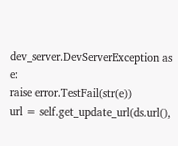dev_server.DevServerException as e:
raise error.TestFail(str(e))
url = self.get_update_url(ds.url(),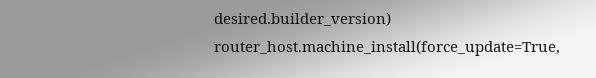desired.builder_version)
router_host.machine_install(force_update=True,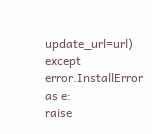update_url=url)
except error.InstallError as e:
raise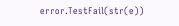error.TestFail(str(e))